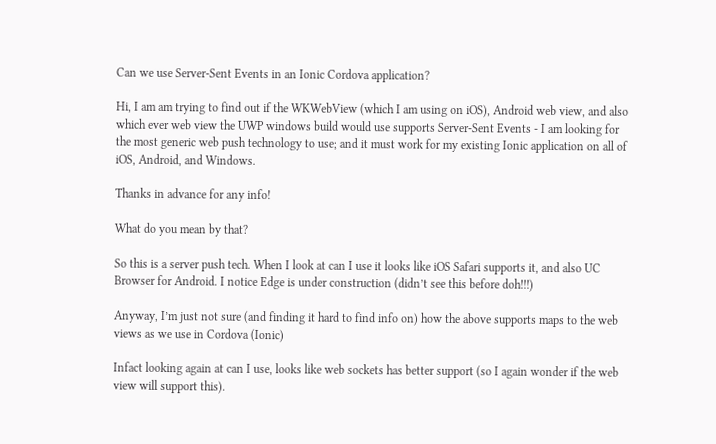Can we use Server-Sent Events in an Ionic Cordova application?

Hi, I am am trying to find out if the WKWebView (which I am using on iOS), Android web view, and also which ever web view the UWP windows build would use supports Server-Sent Events - I am looking for the most generic web push technology to use; and it must work for my existing Ionic application on all of iOS, Android, and Windows.

Thanks in advance for any info!

What do you mean by that?

So this is a server push tech. When I look at can I use it looks like iOS Safari supports it, and also UC Browser for Android. I notice Edge is under construction (didn’t see this before doh!!!)

Anyway, I’m just not sure (and finding it hard to find info on) how the above supports maps to the web views as we use in Cordova (Ionic)

Infact looking again at can I use, looks like web sockets has better support (so I again wonder if the web view will support this).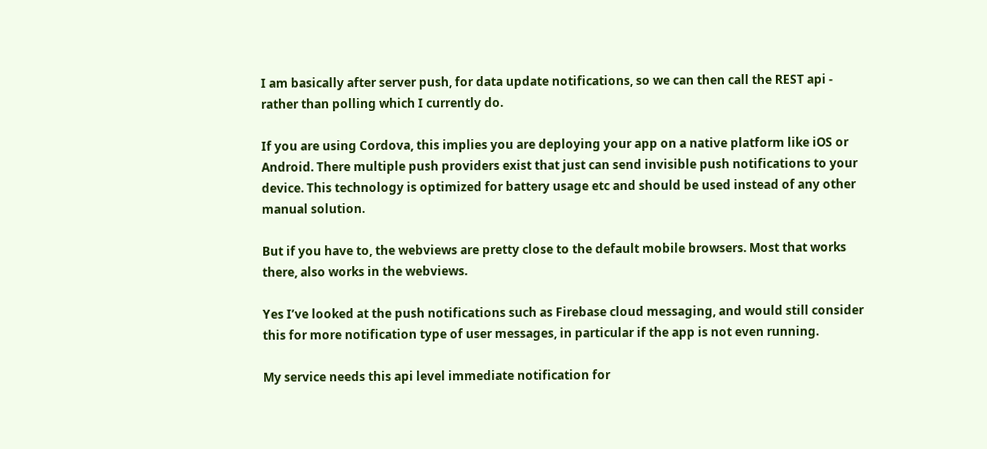I am basically after server push, for data update notifications, so we can then call the REST api - rather than polling which I currently do.

If you are using Cordova, this implies you are deploying your app on a native platform like iOS or Android. There multiple push providers exist that just can send invisible push notifications to your device. This technology is optimized for battery usage etc and should be used instead of any other manual solution.

But if you have to, the webviews are pretty close to the default mobile browsers. Most that works there, also works in the webviews.

Yes I’ve looked at the push notifications such as Firebase cloud messaging, and would still consider this for more notification type of user messages, in particular if the app is not even running.

My service needs this api level immediate notification for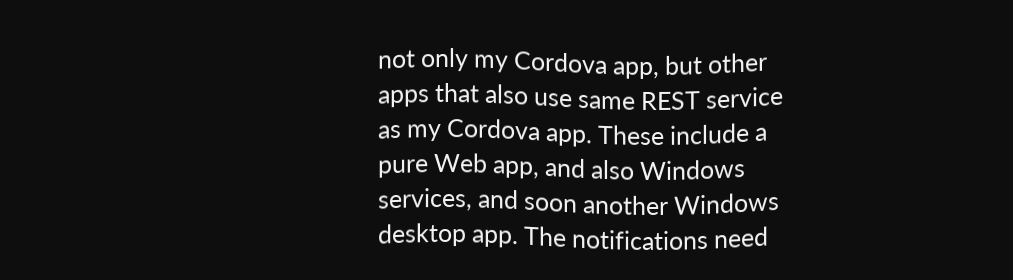not only my Cordova app, but other apps that also use same REST service as my Cordova app. These include a pure Web app, and also Windows services, and soon another Windows desktop app. The notifications need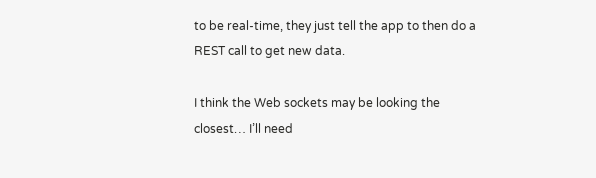to be real-time, they just tell the app to then do a REST call to get new data.

I think the Web sockets may be looking the closest… I’ll need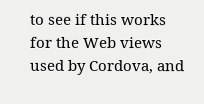to see if this works for the Web views used by Cordova, and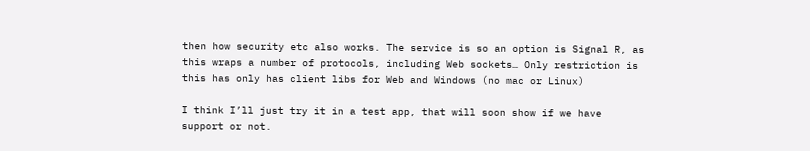then how security etc also works. The service is so an option is Signal R, as this wraps a number of protocols, including Web sockets… Only restriction is this has only has client libs for Web and Windows (no mac or Linux)

I think I’ll just try it in a test app, that will soon show if we have support or not.